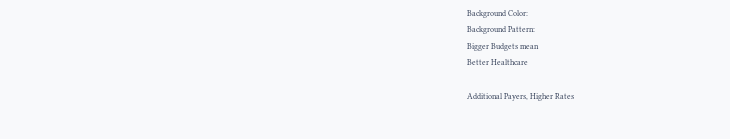Background Color:
Background Pattern:
Bigger Budgets mean
Better Healthcare

Additional Payers, Higher Rates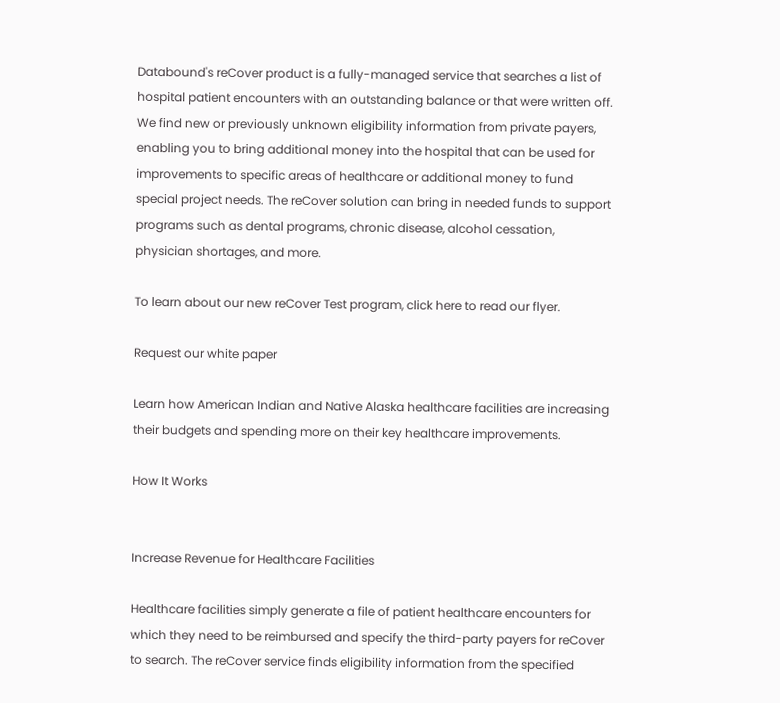Databound's reCover product is a fully-managed service that searches a list of hospital patient encounters with an outstanding balance or that were written off. We find new or previously unknown eligibility information from private payers, enabling you to bring additional money into the hospital that can be used for improvements to specific areas of healthcare or additional money to fund special project needs. The reCover solution can bring in needed funds to support programs such as dental programs, chronic disease, alcohol cessation, physician shortages, and more.

To learn about our new reCover Test program, click here to read our flyer.

Request our white paper

Learn how American Indian and Native Alaska healthcare facilities are increasing their budgets and spending more on their key healthcare improvements.

How It Works


Increase Revenue for Healthcare Facilities

Healthcare facilities simply generate a file of patient healthcare encounters for which they need to be reimbursed and specify the third-party payers for reCover to search. The reCover service finds eligibility information from the specified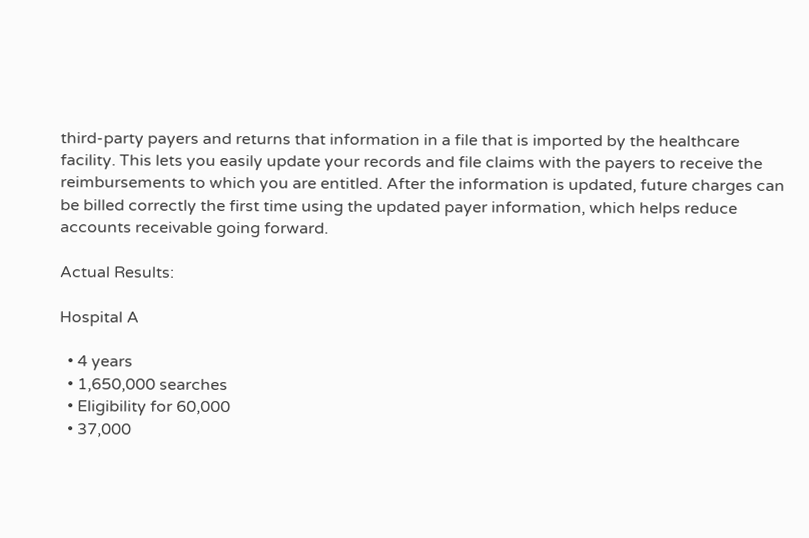third-party payers and returns that information in a file that is imported by the healthcare facility. This lets you easily update your records and file claims with the payers to receive the reimbursements to which you are entitled. After the information is updated, future charges can be billed correctly the first time using the updated payer information, which helps reduce accounts receivable going forward.

Actual Results:

Hospital A

  • 4 years
  • 1,650,000 searches
  • Eligibility for 60,000
  • 37,000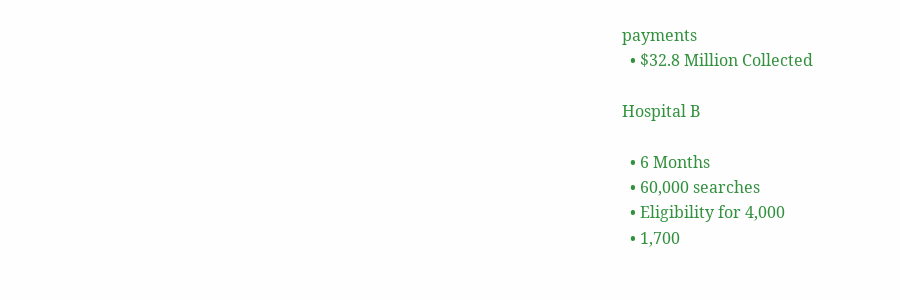payments
  • $32.8 Million Collected

Hospital B

  • 6 Months
  • 60,000 searches
  • Eligibility for 4,000
  • 1,700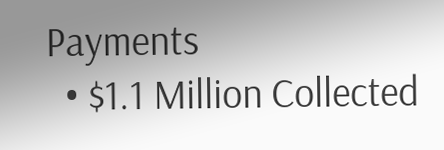Payments
  • $1.1 Million Collected